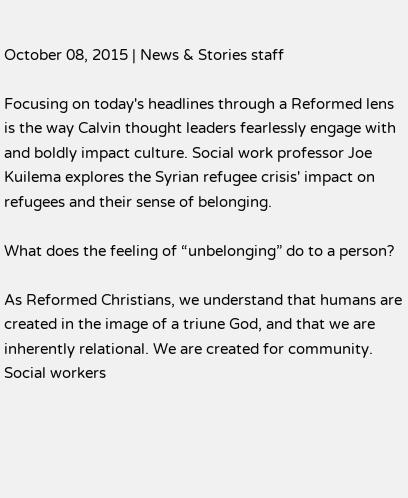October 08, 2015 | News & Stories staff

Focusing on today's headlines through a Reformed lens is the way Calvin thought leaders fearlessly engage with and boldly impact culture. Social work professor Joe Kuilema explores the Syrian refugee crisis' impact on refugees and their sense of belonging.

What does the feeling of “unbelonging” do to a person?

As Reformed Christians, we understand that humans are created in the image of a triune God, and that we are inherently relational. We are created for community.  Social workers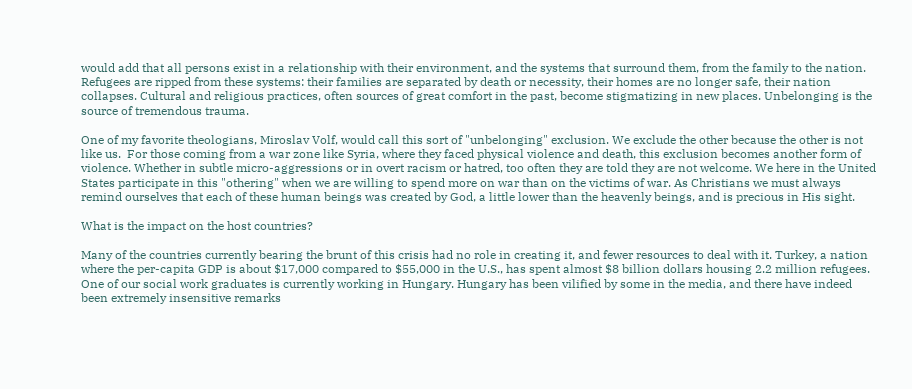would add that all persons exist in a relationship with their environment, and the systems that surround them, from the family to the nation. Refugees are ripped from these systems: their families are separated by death or necessity, their homes are no longer safe, their nation collapses. Cultural and religious practices, often sources of great comfort in the past, become stigmatizing in new places. Unbelonging is the source of tremendous trauma.

One of my favorite theologians, Miroslav Volf, would call this sort of "unbelonging" exclusion. We exclude the other because the other is not like us.  For those coming from a war zone like Syria, where they faced physical violence and death, this exclusion becomes another form of violence. Whether in subtle micro-aggressions or in overt racism or hatred, too often they are told they are not welcome. We here in the United States participate in this "othering" when we are willing to spend more on war than on the victims of war. As Christians we must always remind ourselves that each of these human beings was created by God, a little lower than the heavenly beings, and is precious in His sight.

What is the impact on the host countries?

Many of the countries currently bearing the brunt of this crisis had no role in creating it, and fewer resources to deal with it. Turkey, a nation where the per-capita GDP is about $17,000 compared to $55,000 in the U.S., has spent almost $8 billion dollars housing 2.2 million refugees. One of our social work graduates is currently working in Hungary. Hungary has been vilified by some in the media, and there have indeed been extremely insensitive remarks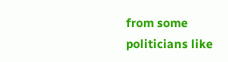from some politicians like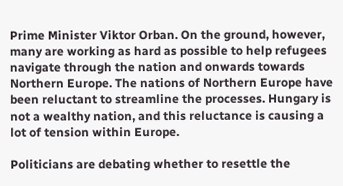Prime Minister Viktor Orban. On the ground, however, many are working as hard as possible to help refugees navigate through the nation and onwards towards Northern Europe. The nations of Northern Europe have been reluctant to streamline the processes. Hungary is not a wealthy nation, and this reluctance is causing a lot of tension within Europe.

Politicians are debating whether to resettle the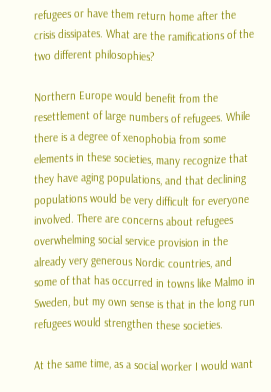refugees or have them return home after the crisis dissipates. What are the ramifications of the two different philosophies?

Northern Europe would benefit from the resettlement of large numbers of refugees. While there is a degree of xenophobia from some elements in these societies, many recognize that they have aging populations, and that declining populations would be very difficult for everyone involved. There are concerns about refugees overwhelming social service provision in the already very generous Nordic countries, and some of that has occurred in towns like Malmo in Sweden, but my own sense is that in the long run refugees would strengthen these societies.

At the same time, as a social worker I would want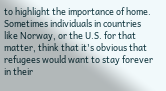to highlight the importance of home. Sometimes individuals in countries like Norway, or the U.S. for that matter, think that it's obvious that refugees would want to stay forever in their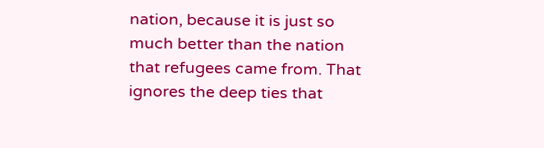nation, because it is just so much better than the nation that refugees came from. That ignores the deep ties that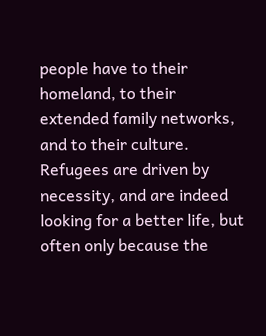people have to their homeland, to their extended family networks, and to their culture. Refugees are driven by necessity, and are indeed looking for a better life, but often only because the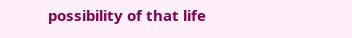possibility of that life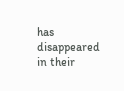has disappeared in their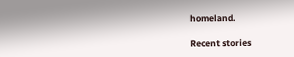homeland.

Recent stories